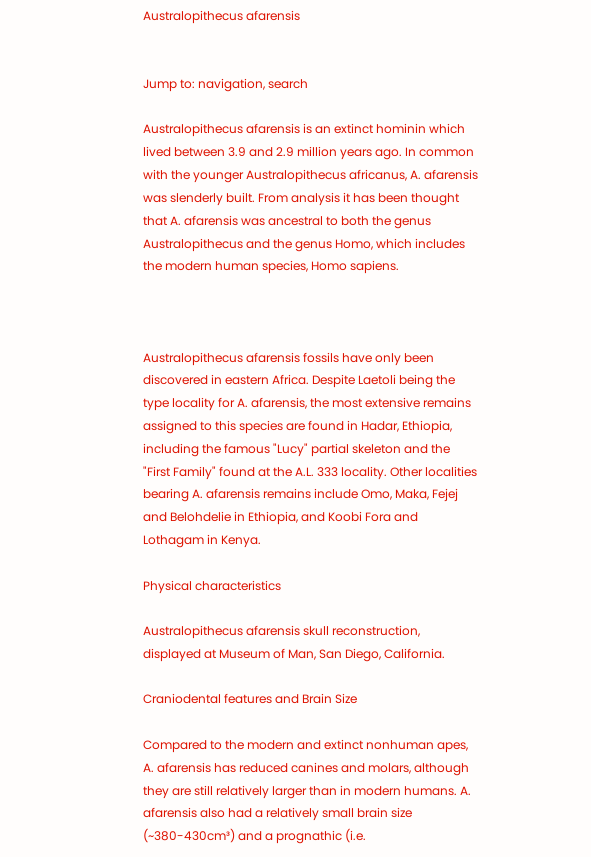Australopithecus afarensis


Jump to: navigation, search

Australopithecus afarensis is an extinct hominin which lived between 3.9 and 2.9 million years ago. In common with the younger Australopithecus africanus, A. afarensis was slenderly built. From analysis it has been thought that A. afarensis was ancestral to both the genus Australopithecus and the genus Homo, which includes the modern human species, Homo sapiens.



Australopithecus afarensis fossils have only been discovered in eastern Africa. Despite Laetoli being the type locality for A. afarensis, the most extensive remains assigned to this species are found in Hadar, Ethiopia, including the famous "Lucy" partial skeleton and the "First Family" found at the A.L. 333 locality. Other localities bearing A. afarensis remains include Omo, Maka, Fejej and Belohdelie in Ethiopia, and Koobi Fora and Lothagam in Kenya.

Physical characteristics

Australopithecus afarensis skull reconstruction, displayed at Museum of Man, San Diego, California.

Craniodental features and Brain Size

Compared to the modern and extinct nonhuman apes, A. afarensis has reduced canines and molars, although they are still relatively larger than in modern humans. A. afarensis also had a relatively small brain size (~380-430cm³) and a prognathic (i.e.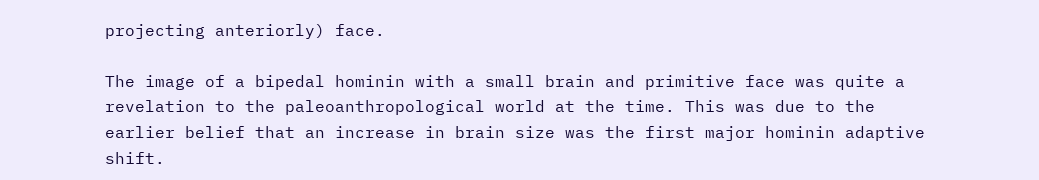projecting anteriorly) face.

The image of a bipedal hominin with a small brain and primitive face was quite a revelation to the paleoanthropological world at the time. This was due to the earlier belief that an increase in brain size was the first major hominin adaptive shift.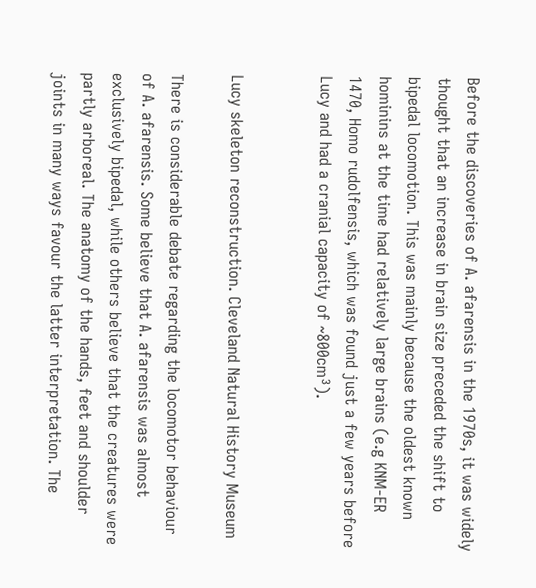Before the discoveries of A. afarensis in the 1970s, it was widely thought that an increase in brain size preceded the shift to bipedal locomotion. This was mainly because the oldest known hominins at the time had relatively large brains (e.g KNM-ER 1470, Homo rudolfensis, which was found just a few years before Lucy and had a cranial capacity of ~800cm³).


Lucy skeleton reconstruction. Cleveland Natural History Museum

There is considerable debate regarding the locomotor behaviour of A. afarensis. Some believe that A. afarensis was almost exclusively bipedal, while others believe that the creatures were partly arboreal. The anatomy of the hands, feet and shoulder joints in many ways favour the latter interpretation. The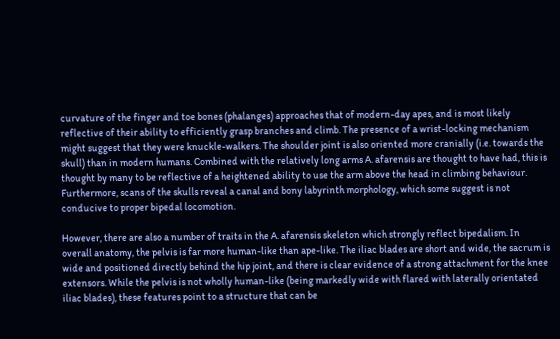curvature of the finger and toe bones (phalanges) approaches that of modern-day apes, and is most likely reflective of their ability to efficiently grasp branches and climb. The presence of a wrist-locking mechanism might suggest that they were knuckle-walkers. The shoulder joint is also oriented more cranially (i.e. towards the skull) than in modern humans. Combined with the relatively long arms A. afarensis are thought to have had, this is thought by many to be reflective of a heightened ability to use the arm above the head in climbing behaviour. Furthermore, scans of the skulls reveal a canal and bony labyrinth morphology, which some suggest is not conducive to proper bipedal locomotion.

However, there are also a number of traits in the A. afarensis skeleton which strongly reflect bipedalism. In overall anatomy, the pelvis is far more human-like than ape-like. The iliac blades are short and wide, the sacrum is wide and positioned directly behind the hip joint, and there is clear evidence of a strong attachment for the knee extensors. While the pelvis is not wholly human-like (being markedly wide with flared with laterally orientated iliac blades), these features point to a structure that can be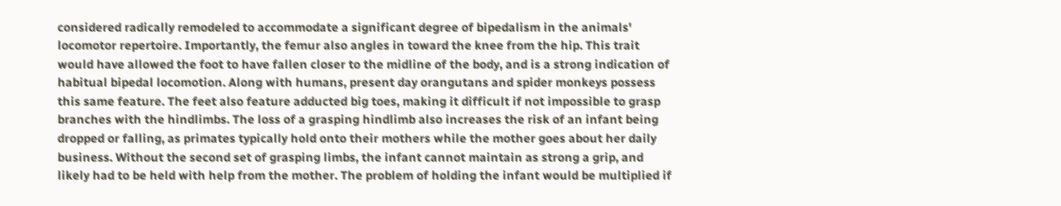considered radically remodeled to accommodate a significant degree of bipedalism in the animals' locomotor repertoire. Importantly, the femur also angles in toward the knee from the hip. This trait would have allowed the foot to have fallen closer to the midline of the body, and is a strong indication of habitual bipedal locomotion. Along with humans, present day orangutans and spider monkeys possess this same feature. The feet also feature adducted big toes, making it difficult if not impossible to grasp branches with the hindlimbs. The loss of a grasping hindlimb also increases the risk of an infant being dropped or falling, as primates typically hold onto their mothers while the mother goes about her daily business. Without the second set of grasping limbs, the infant cannot maintain as strong a grip, and likely had to be held with help from the mother. The problem of holding the infant would be multiplied if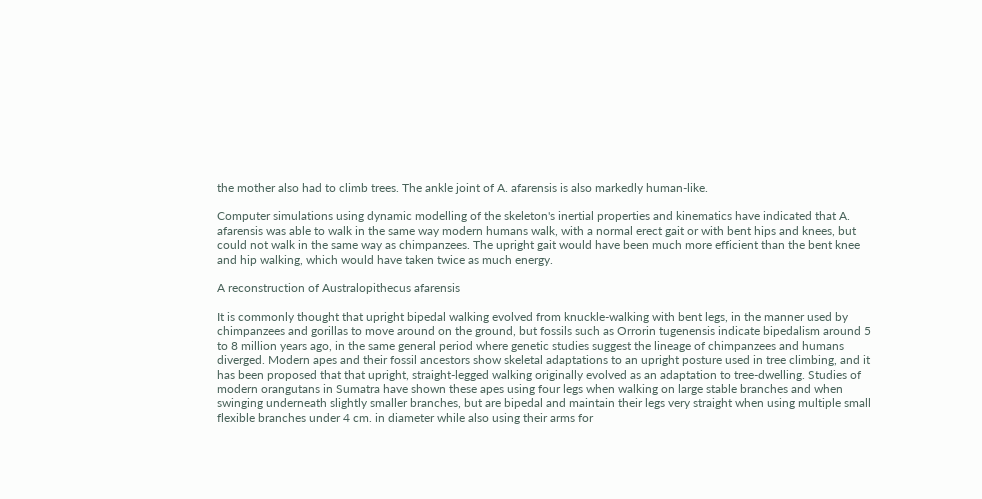the mother also had to climb trees. The ankle joint of A. afarensis is also markedly human-like.

Computer simulations using dynamic modelling of the skeleton's inertial properties and kinematics have indicated that A. afarensis was able to walk in the same way modern humans walk, with a normal erect gait or with bent hips and knees, but could not walk in the same way as chimpanzees. The upright gait would have been much more efficient than the bent knee and hip walking, which would have taken twice as much energy.

A reconstruction of Australopithecus afarensis

It is commonly thought that upright bipedal walking evolved from knuckle-walking with bent legs, in the manner used by chimpanzees and gorillas to move around on the ground, but fossils such as Orrorin tugenensis indicate bipedalism around 5 to 8 million years ago, in the same general period where genetic studies suggest the lineage of chimpanzees and humans diverged. Modern apes and their fossil ancestors show skeletal adaptations to an upright posture used in tree climbing, and it has been proposed that that upright, straight-legged walking originally evolved as an adaptation to tree-dwelling. Studies of modern orangutans in Sumatra have shown these apes using four legs when walking on large stable branches and when swinging underneath slightly smaller branches, but are bipedal and maintain their legs very straight when using multiple small flexible branches under 4 cm. in diameter while also using their arms for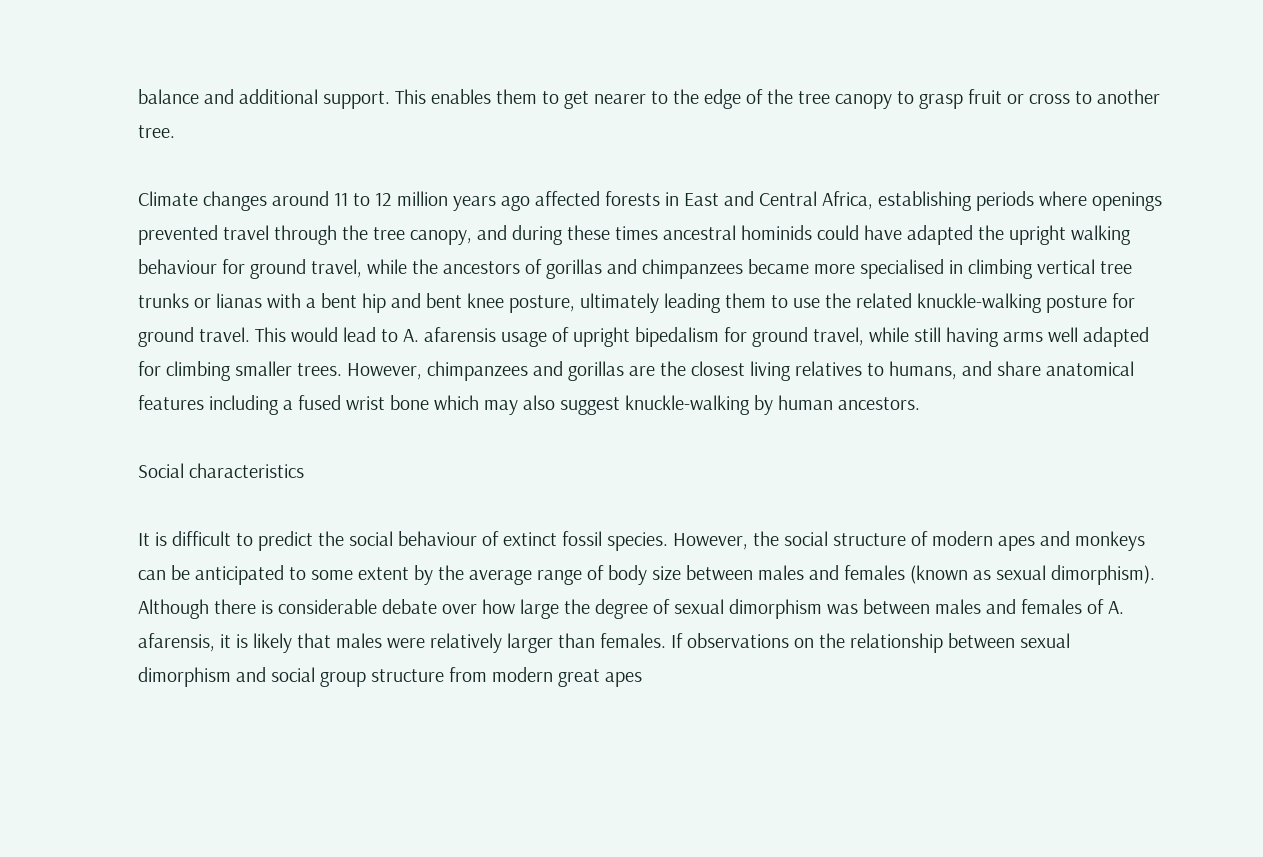balance and additional support. This enables them to get nearer to the edge of the tree canopy to grasp fruit or cross to another tree.

Climate changes around 11 to 12 million years ago affected forests in East and Central Africa, establishing periods where openings prevented travel through the tree canopy, and during these times ancestral hominids could have adapted the upright walking behaviour for ground travel, while the ancestors of gorillas and chimpanzees became more specialised in climbing vertical tree trunks or lianas with a bent hip and bent knee posture, ultimately leading them to use the related knuckle-walking posture for ground travel. This would lead to A. afarensis usage of upright bipedalism for ground travel, while still having arms well adapted for climbing smaller trees. However, chimpanzees and gorillas are the closest living relatives to humans, and share anatomical features including a fused wrist bone which may also suggest knuckle-walking by human ancestors.

Social characteristics

It is difficult to predict the social behaviour of extinct fossil species. However, the social structure of modern apes and monkeys can be anticipated to some extent by the average range of body size between males and females (known as sexual dimorphism). Although there is considerable debate over how large the degree of sexual dimorphism was between males and females of A. afarensis, it is likely that males were relatively larger than females. If observations on the relationship between sexual dimorphism and social group structure from modern great apes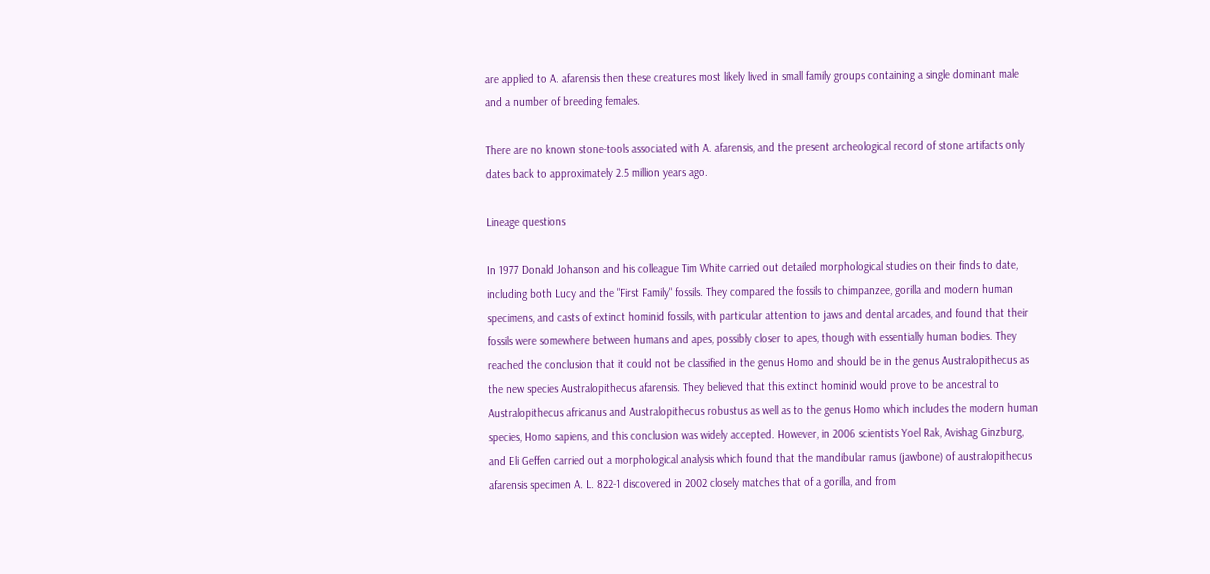are applied to A. afarensis then these creatures most likely lived in small family groups containing a single dominant male and a number of breeding females.

There are no known stone-tools associated with A. afarensis, and the present archeological record of stone artifacts only dates back to approximately 2.5 million years ago.

Lineage questions

In 1977 Donald Johanson and his colleague Tim White carried out detailed morphological studies on their finds to date, including both Lucy and the "First Family" fossils. They compared the fossils to chimpanzee, gorilla and modern human specimens, and casts of extinct hominid fossils, with particular attention to jaws and dental arcades, and found that their fossils were somewhere between humans and apes, possibly closer to apes, though with essentially human bodies. They reached the conclusion that it could not be classified in the genus Homo and should be in the genus Australopithecus as the new species Australopithecus afarensis. They believed that this extinct hominid would prove to be ancestral to Australopithecus africanus and Australopithecus robustus as well as to the genus Homo which includes the modern human species, Homo sapiens, and this conclusion was widely accepted. However, in 2006 scientists Yoel Rak, Avishag Ginzburg, and Eli Geffen carried out a morphological analysis which found that the mandibular ramus (jawbone) of australopithecus afarensis specimen A. L. 822-1 discovered in 2002 closely matches that of a gorilla, and from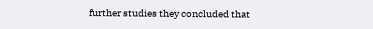further studies they concluded that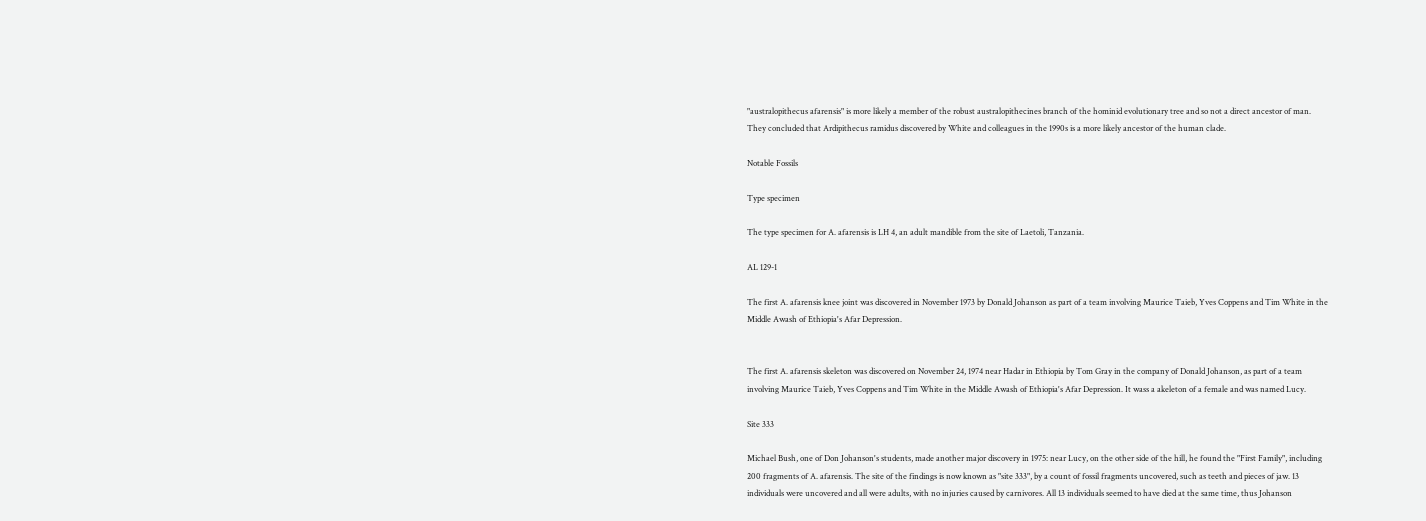"australopithecus afarensis" is more likely a member of the robust australopithecines branch of the hominid evolutionary tree and so not a direct ancestor of man. They concluded that Ardipithecus ramidus discovered by White and colleagues in the 1990s is a more likely ancestor of the human clade.

Notable Fossils

Type specimen

The type specimen for A. afarensis is LH 4, an adult mandible from the site of Laetoli, Tanzania.

AL 129-1

The first A. afarensis knee joint was discovered in November 1973 by Donald Johanson as part of a team involving Maurice Taieb, Yves Coppens and Tim White in the Middle Awash of Ethiopia's Afar Depression.


The first A. afarensis skeleton was discovered on November 24, 1974 near Hadar in Ethiopia by Tom Gray in the company of Donald Johanson, as part of a team involving Maurice Taieb, Yves Coppens and Tim White in the Middle Awash of Ethiopia's Afar Depression. It wass a akeleton of a female and was named Lucy.

Site 333

Michael Bush, one of Don Johanson's students, made another major discovery in 1975: near Lucy, on the other side of the hill, he found the "First Family", including 200 fragments of A. afarensis. The site of the findings is now known as "site 333", by a count of fossil fragments uncovered, such as teeth and pieces of jaw. 13 individuals were uncovered and all were adults, with no injuries caused by carnivores. All 13 individuals seemed to have died at the same time, thus Johanson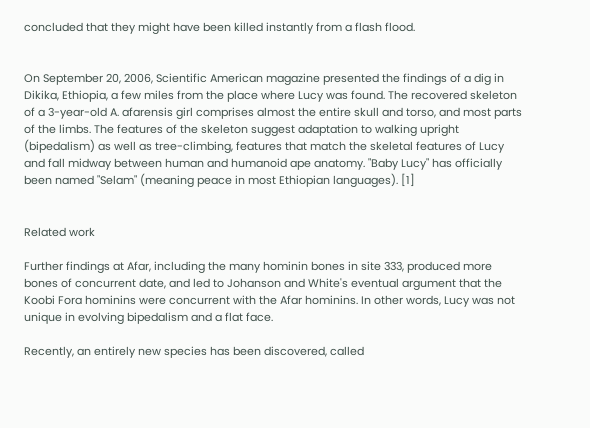concluded that they might have been killed instantly from a flash flood.


On September 20, 2006, Scientific American magazine presented the findings of a dig in Dikika, Ethiopia, a few miles from the place where Lucy was found. The recovered skeleton of a 3-year-old A. afarensis girl comprises almost the entire skull and torso, and most parts of the limbs. The features of the skeleton suggest adaptation to walking upright (bipedalism) as well as tree-climbing, features that match the skeletal features of Lucy and fall midway between human and humanoid ape anatomy. "Baby Lucy" has officially been named "Selam" (meaning peace in most Ethiopian languages). [1]


Related work

Further findings at Afar, including the many hominin bones in site 333, produced more bones of concurrent date, and led to Johanson and White's eventual argument that the Koobi Fora hominins were concurrent with the Afar hominins. In other words, Lucy was not unique in evolving bipedalism and a flat face.

Recently, an entirely new species has been discovered, called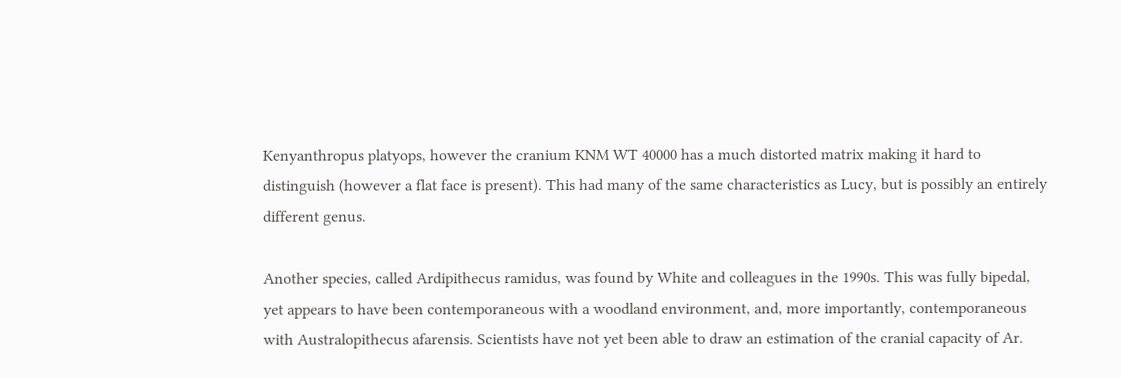Kenyanthropus platyops, however the cranium KNM WT 40000 has a much distorted matrix making it hard to distinguish (however a flat face is present). This had many of the same characteristics as Lucy, but is possibly an entirely different genus.

Another species, called Ardipithecus ramidus, was found by White and colleagues in the 1990s. This was fully bipedal, yet appears to have been contemporaneous with a woodland environment, and, more importantly, contemporaneous with Australopithecus afarensis. Scientists have not yet been able to draw an estimation of the cranial capacity of Ar.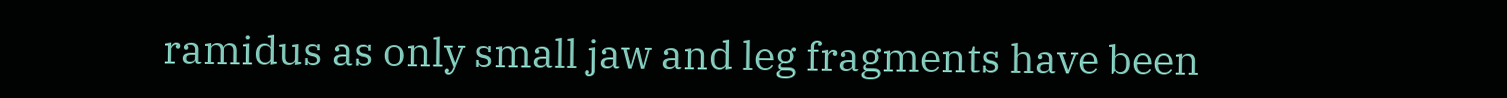ramidus as only small jaw and leg fragments have been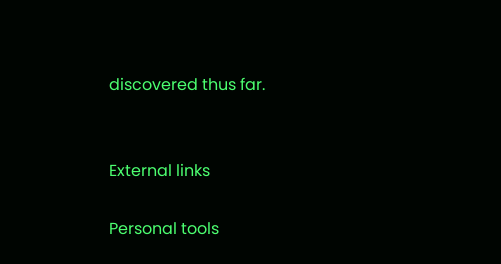discovered thus far.


External links

Personal tools